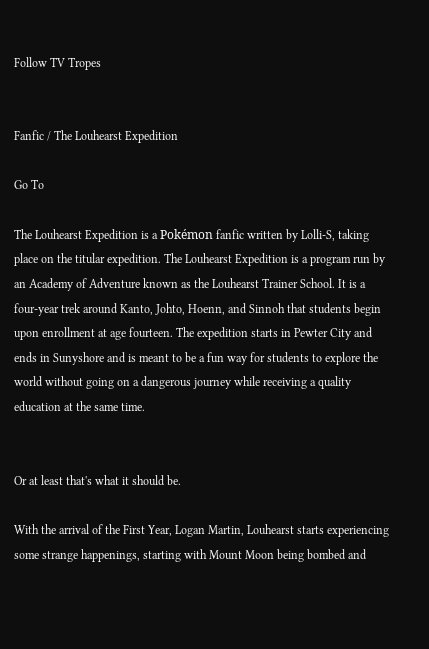Follow TV Tropes


Fanfic / The Louhearst Expedition

Go To

The Louhearst Expedition is a Pokémon fanfic written by Lolli-S, taking place on the titular expedition. The Louhearst Expedition is a program run by an Academy of Adventure known as the Louhearst Trainer School. It is a four-year trek around Kanto, Johto, Hoenn, and Sinnoh that students begin upon enrollment at age fourteen. The expedition starts in Pewter City and ends in Sunyshore and is meant to be a fun way for students to explore the world without going on a dangerous journey while receiving a quality education at the same time.


Or at least that's what it should be.

With the arrival of the First Year, Logan Martin, Louhearst starts experiencing some strange happenings, starting with Mount Moon being bombed and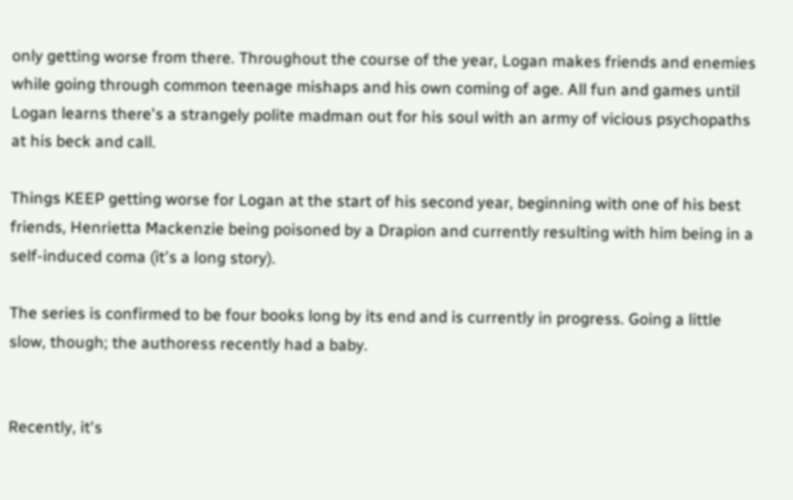only getting worse from there. Throughout the course of the year, Logan makes friends and enemies while going through common teenage mishaps and his own coming of age. All fun and games until Logan learns there's a strangely polite madman out for his soul with an army of vicious psychopaths at his beck and call.

Things KEEP getting worse for Logan at the start of his second year, beginning with one of his best friends, Henrietta Mackenzie being poisoned by a Drapion and currently resulting with him being in a self-induced coma (it's a long story).

The series is confirmed to be four books long by its end and is currently in progress. Going a little slow, though; the authoress recently had a baby.


Recently, it's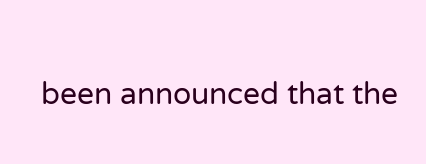been announced that the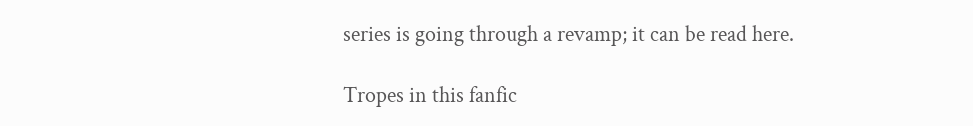series is going through a revamp; it can be read here.

Tropes in this fanfic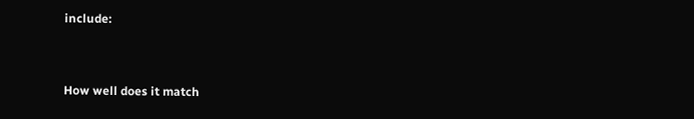include:


How well does it match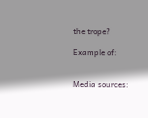the trope?

Example of:


Media sources: